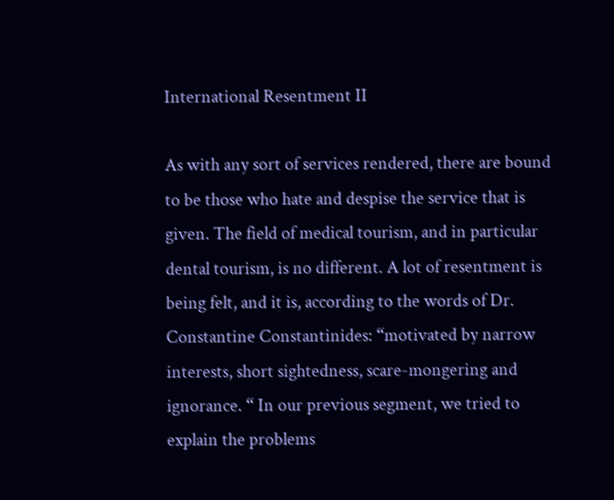International Resentment II

As with any sort of services rendered, there are bound to be those who hate and despise the service that is given. The field of medical tourism, and in particular dental tourism, is no different. A lot of resentment is being felt, and it is, according to the words of Dr. Constantine Constantinides: “motivated by narrow interests, short sightedness, scare-mongering and ignorance. “ In our previous segment, we tried to explain the problems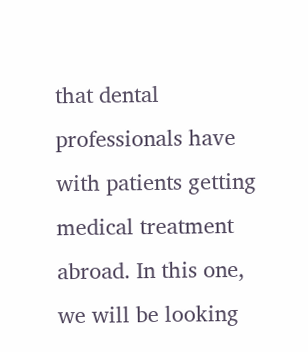that dental professionals have with patients getting medical treatment abroad. In this one, we will be looking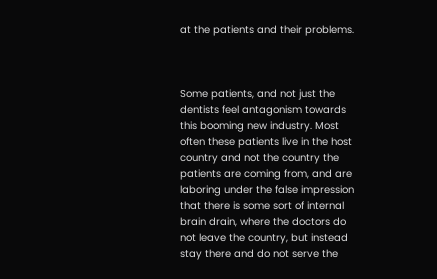at the patients and their problems.



Some patients, and not just the dentists feel antagonism towards this booming new industry. Most often these patients live in the host country and not the country the patients are coming from, and are laboring under the false impression that there is some sort of internal brain drain, where the doctors do not leave the country, but instead stay there and do not serve the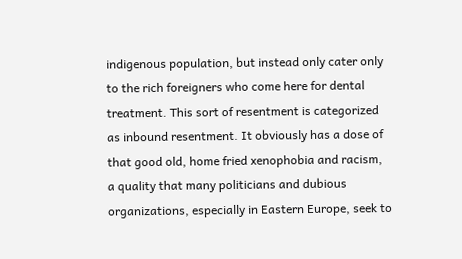indigenous population, but instead only cater only to the rich foreigners who come here for dental treatment. This sort of resentment is categorized as inbound resentment. It obviously has a dose of that good old, home fried xenophobia and racism, a quality that many politicians and dubious organizations, especially in Eastern Europe, seek to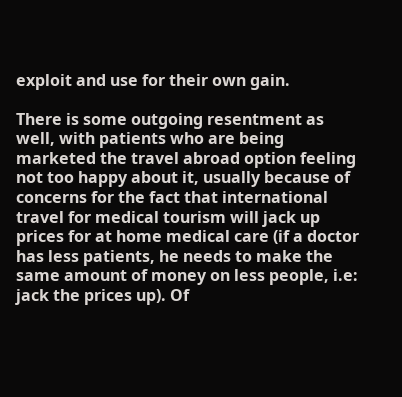exploit and use for their own gain.

There is some outgoing resentment as well, with patients who are being marketed the travel abroad option feeling not too happy about it, usually because of concerns for the fact that international travel for medical tourism will jack up prices for at home medical care (if a doctor has less patients, he needs to make the same amount of money on less people, i.e: jack the prices up). Of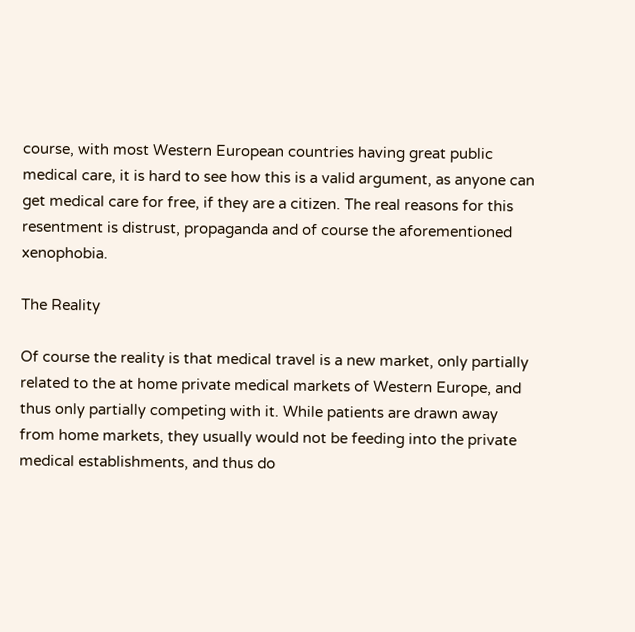course, with most Western European countries having great public medical care, it is hard to see how this is a valid argument, as anyone can get medical care for free, if they are a citizen. The real reasons for this resentment is distrust, propaganda and of course the aforementioned xenophobia.

The Reality

Of course the reality is that medical travel is a new market, only partially related to the at home private medical markets of Western Europe, and thus only partially competing with it. While patients are drawn away from home markets, they usually would not be feeding into the private medical establishments, and thus do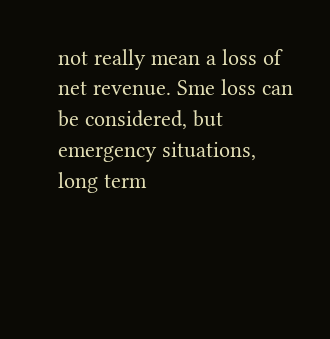not really mean a loss of net revenue. Sme loss can be considered, but emergency situations, long term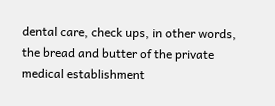dental care, check ups, in other words, the bread and butter of the private medical establishment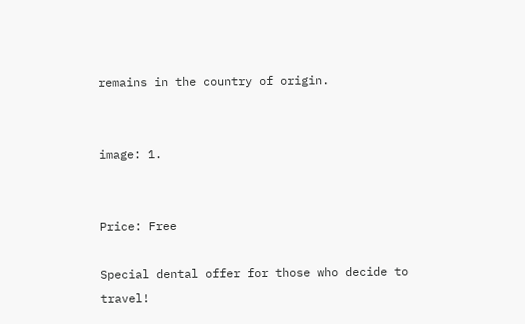remains in the country of origin.


image: 1.


Price: Free

Special dental offer for those who decide to travel!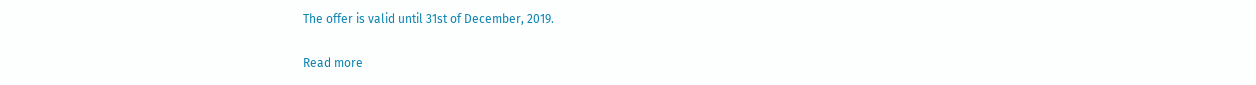The offer is valid until 31st of December, 2019.

Read more